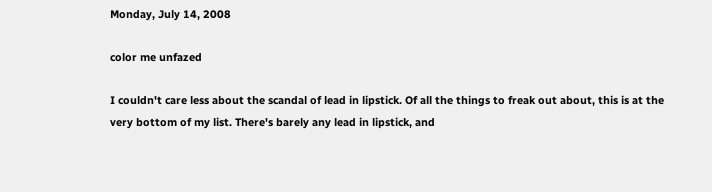Monday, July 14, 2008

color me unfazed

I couldn't care less about the scandal of lead in lipstick. Of all the things to freak out about, this is at the very bottom of my list. There's barely any lead in lipstick, and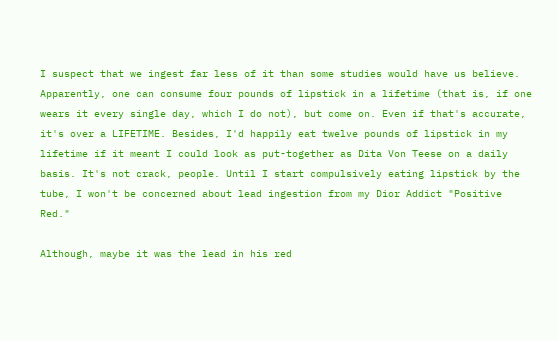I suspect that we ingest far less of it than some studies would have us believe. Apparently, one can consume four pounds of lipstick in a lifetime (that is, if one wears it every single day, which I do not), but come on. Even if that's accurate, it's over a LIFETIME. Besides, I'd happily eat twelve pounds of lipstick in my lifetime if it meant I could look as put-together as Dita Von Teese on a daily basis. It's not crack, people. Until I start compulsively eating lipstick by the tube, I won't be concerned about lead ingestion from my Dior Addict "Positive Red."

Although, maybe it was the lead in his red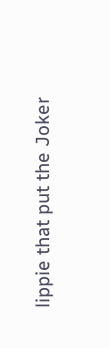lippie that put the Joker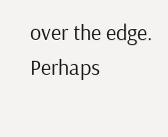over the edge. Perhaps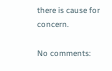there is cause for concern.

No comments: